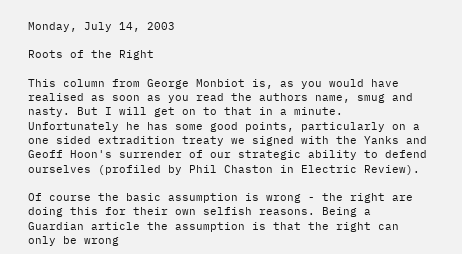Monday, July 14, 2003

Roots of the Right

This column from George Monbiot is, as you would have realised as soon as you read the authors name, smug and nasty. But I will get on to that in a minute. Unfortunately he has some good points, particularly on a one sided extradition treaty we signed with the Yanks and Geoff Hoon's surrender of our strategic ability to defend ourselves (profiled by Phil Chaston in Electric Review).

Of course the basic assumption is wrong - the right are doing this for their own selfish reasons. Being a Guardian article the assumption is that the right can only be wrong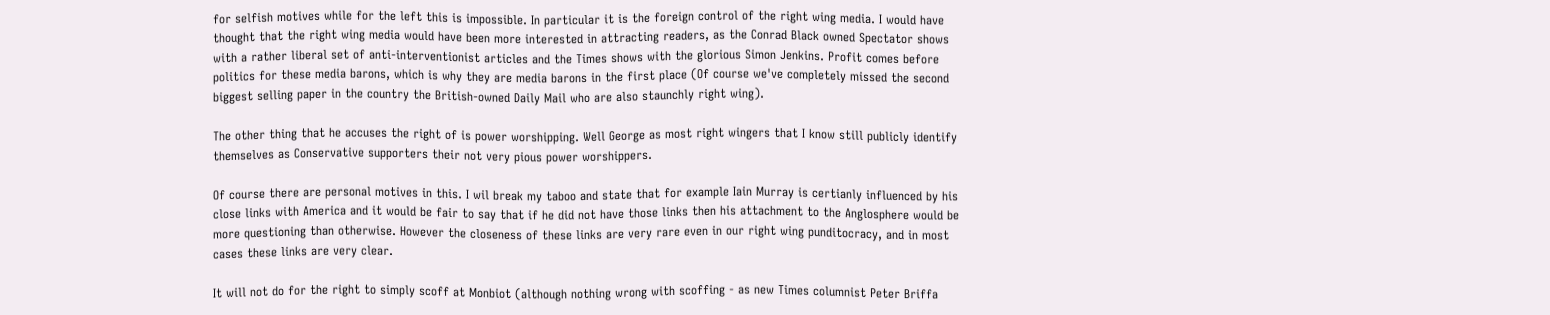for selfish motives while for the left this is impossible. In particular it is the foreign control of the right wing media. I would have thought that the right wing media would have been more interested in attracting readers, as the Conrad Black owned Spectator shows with a rather liberal set of anti-interventionist articles and the Times shows with the glorious Simon Jenkins. Profit comes before politics for these media barons, which is why they are media barons in the first place (Of course we've completely missed the second biggest selling paper in the country the British-owned Daily Mail who are also staunchly right wing).

The other thing that he accuses the right of is power worshipping. Well George as most right wingers that I know still publicly identify themselves as Conservative supporters their not very pious power worshippers.

Of course there are personal motives in this. I wil break my taboo and state that for example Iain Murray is certianly influenced by his close links with America and it would be fair to say that if he did not have those links then his attachment to the Anglosphere would be more questioning than otherwise. However the closeness of these links are very rare even in our right wing punditocracy, and in most cases these links are very clear.

It will not do for the right to simply scoff at Monbiot (although nothing wrong with scoffing - as new Times columnist Peter Briffa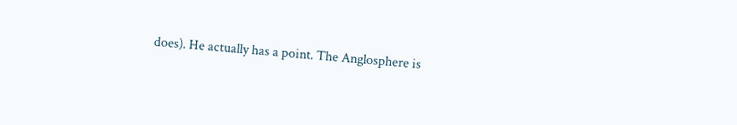does). He actually has a point. The Anglosphere is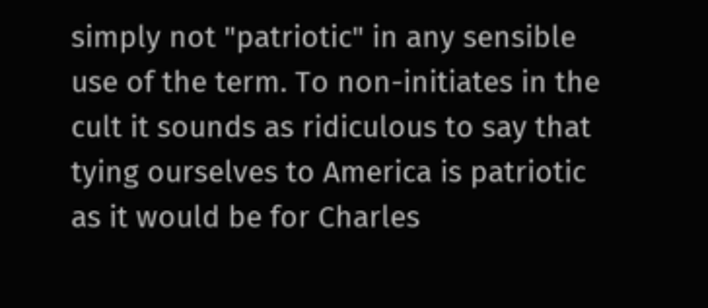simply not "patriotic" in any sensible use of the term. To non-initiates in the cult it sounds as ridiculous to say that tying ourselves to America is patriotic as it would be for Charles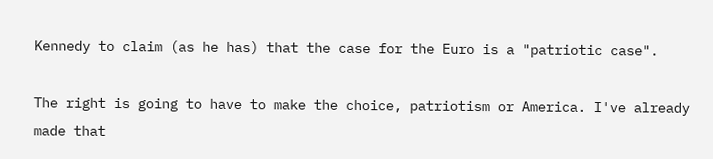Kennedy to claim (as he has) that the case for the Euro is a "patriotic case".

The right is going to have to make the choice, patriotism or America. I've already made that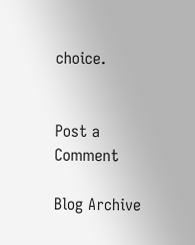choice.


Post a Comment

Blog Archive